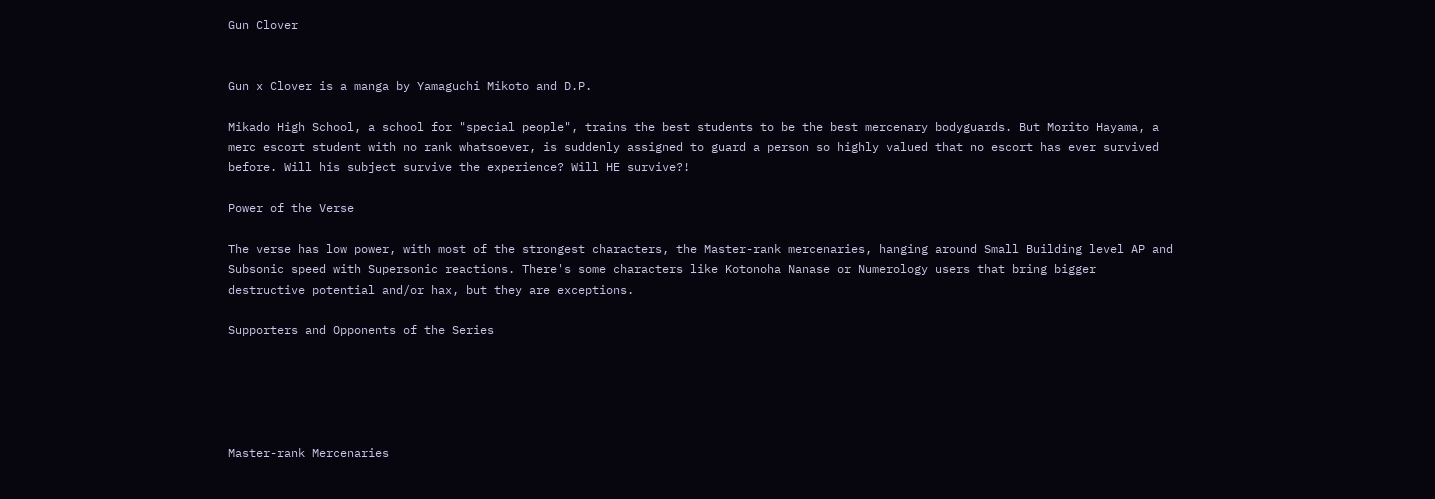Gun Clover


Gun x Clover is a manga by Yamaguchi Mikoto and D.P.

Mikado High School, a school for "special people", trains the best students to be the best mercenary bodyguards. But Morito Hayama, a merc escort student with no rank whatsoever, is suddenly assigned to guard a person so highly valued that no escort has ever survived before. Will his subject survive the experience? Will HE survive?!

Power of the Verse

The verse has low power, with most of the strongest characters, the Master-rank mercenaries, hanging around Small Building level AP and Subsonic speed with Supersonic reactions. There's some characters like Kotonoha Nanase or Numerology users that bring bigger destructive potential and/or hax, but they are exceptions.

Supporters and Opponents of the Series





Master-rank Mercenaries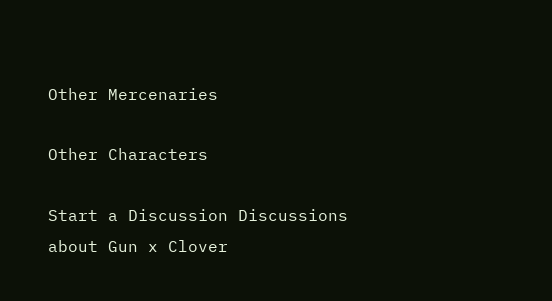Other Mercenaries

Other Characters

Start a Discussion Discussions about Gun x Clover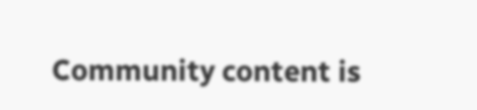Community content is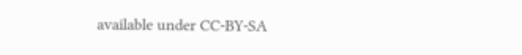available under CC-BY-SA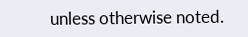unless otherwise noted.